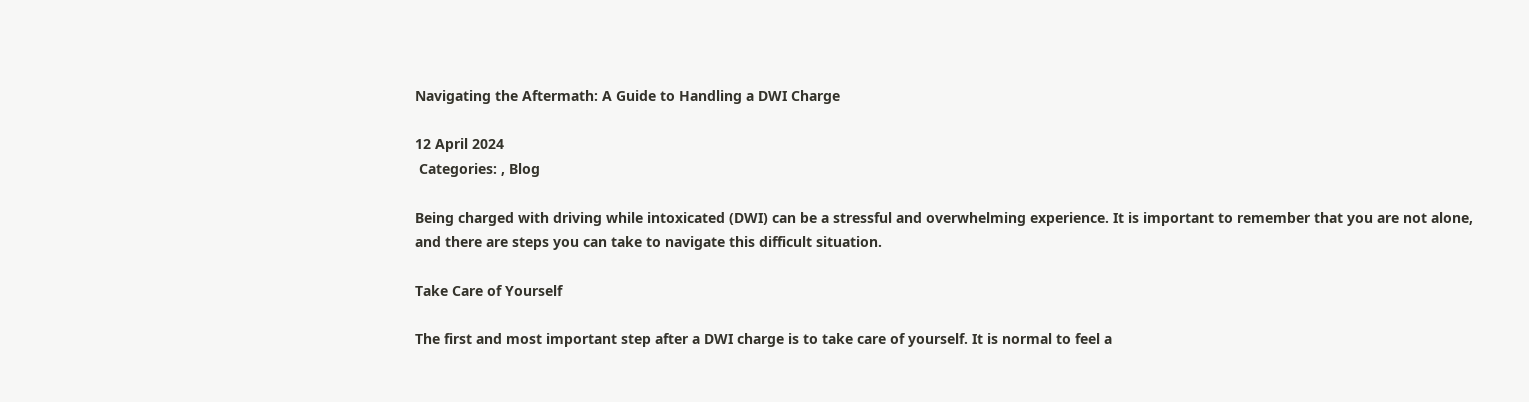Navigating the Aftermath: A Guide to Handling a DWI Charge

12 April 2024
 Categories: , Blog

Being charged with driving while intoxicated (DWI) can be a stressful and overwhelming experience. It is important to remember that you are not alone, and there are steps you can take to navigate this difficult situation.

Take Care of Yourself

The first and most important step after a DWI charge is to take care of yourself. It is normal to feel a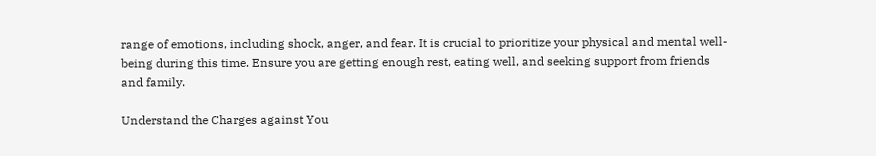range of emotions, including shock, anger, and fear. It is crucial to prioritize your physical and mental well-being during this time. Ensure you are getting enough rest, eating well, and seeking support from friends and family.

Understand the Charges against You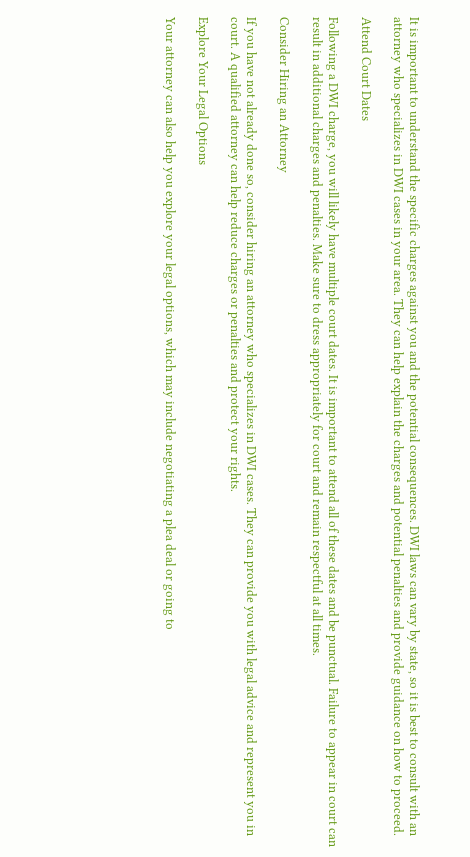It is important to understand the specific charges against you and the potential consequences. DWI laws can vary by state, so it is best to consult with an attorney who specializes in DWI cases in your area. They can help explain the charges and potential penalties and provide guidance on how to proceed.

Attend Court Dates

Following a DWI charge, you will likely have multiple court dates. It is important to attend all of these dates and be punctual. Failure to appear in court can result in additional charges and penalties. Make sure to dress appropriately for court and remain respectful at all times.

Consider Hiring an Attorney

If you have not already done so, consider hiring an attorney who specializes in DWI cases. They can provide you with legal advice and represent you in court. A qualified attorney can help reduce charges or penalties and protect your rights.

Explore Your Legal Options

Your attorney can also help you explore your legal options, which may include negotiating a plea deal or going to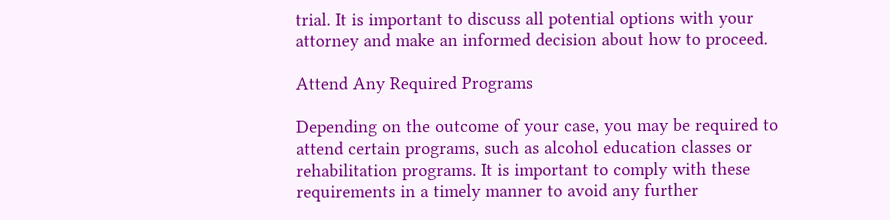trial. It is important to discuss all potential options with your attorney and make an informed decision about how to proceed.

Attend Any Required Programs

Depending on the outcome of your case, you may be required to attend certain programs, such as alcohol education classes or rehabilitation programs. It is important to comply with these requirements in a timely manner to avoid any further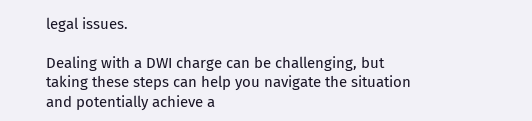legal issues.

Dealing with a DWI charge can be challenging, but taking these steps can help you navigate the situation and potentially achieve a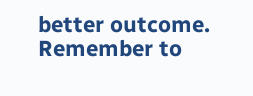better outcome. Remember to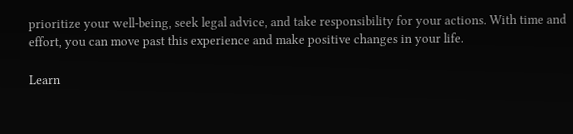prioritize your well-being, seek legal advice, and take responsibility for your actions. With time and effort, you can move past this experience and make positive changes in your life.

Learn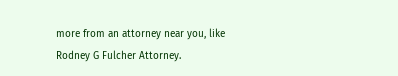more from an attorney near you, like Rodney G Fulcher Attorney.